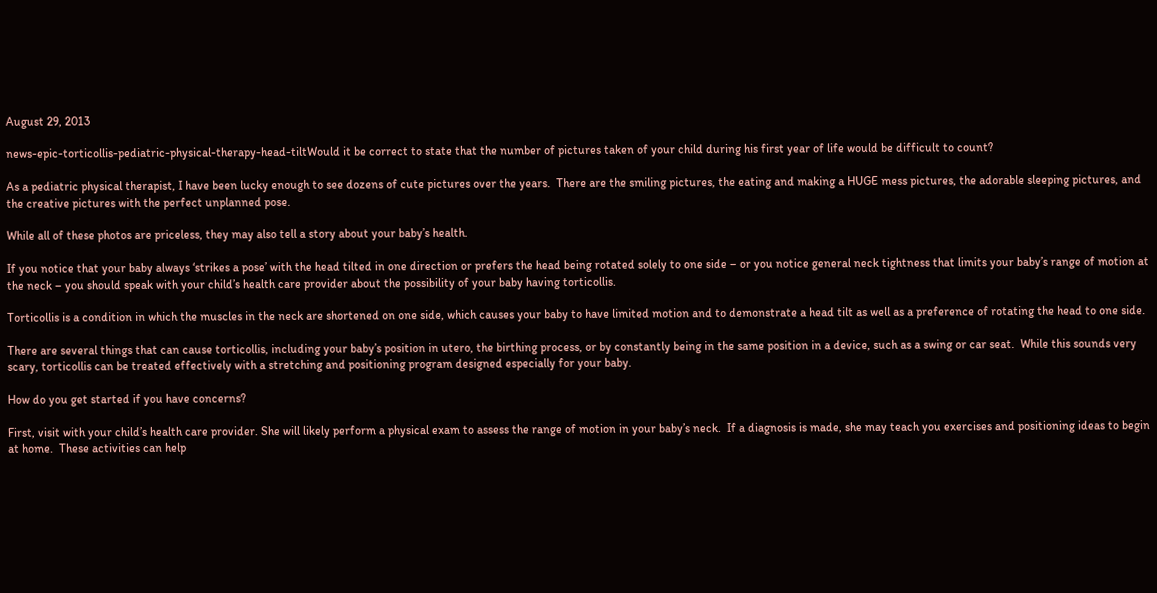August 29, 2013

news-epic-torticollis-pediatric-physical-therapy-head-tiltWould it be correct to state that the number of pictures taken of your child during his first year of life would be difficult to count?

As a pediatric physical therapist, I have been lucky enough to see dozens of cute pictures over the years.  There are the smiling pictures, the eating and making a HUGE mess pictures, the adorable sleeping pictures, and the creative pictures with the perfect unplanned pose.

While all of these photos are priceless, they may also tell a story about your baby’s health.

If you notice that your baby always ‘strikes a pose’ with the head tilted in one direction or prefers the head being rotated solely to one side – or you notice general neck tightness that limits your baby’s range of motion at the neck – you should speak with your child’s health care provider about the possibility of your baby having torticollis.

Torticollis is a condition in which the muscles in the neck are shortened on one side, which causes your baby to have limited motion and to demonstrate a head tilt as well as a preference of rotating the head to one side.

There are several things that can cause torticollis, including your baby’s position in utero, the birthing process, or by constantly being in the same position in a device, such as a swing or car seat.  While this sounds very scary, torticollis can be treated effectively with a stretching and positioning program designed especially for your baby.

How do you get started if you have concerns?

First, visit with your child’s health care provider. She will likely perform a physical exam to assess the range of motion in your baby’s neck.  If a diagnosis is made, she may teach you exercises and positioning ideas to begin at home.  These activities can help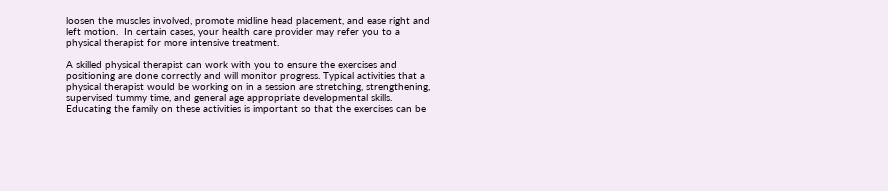loosen the muscles involved, promote midline head placement, and ease right and left motion.  In certain cases, your health care provider may refer you to a physical therapist for more intensive treatment.

A skilled physical therapist can work with you to ensure the exercises and positioning are done correctly and will monitor progress. Typical activities that a physical therapist would be working on in a session are stretching, strengthening, supervised tummy time, and general age appropriate developmental skills. Educating the family on these activities is important so that the exercises can be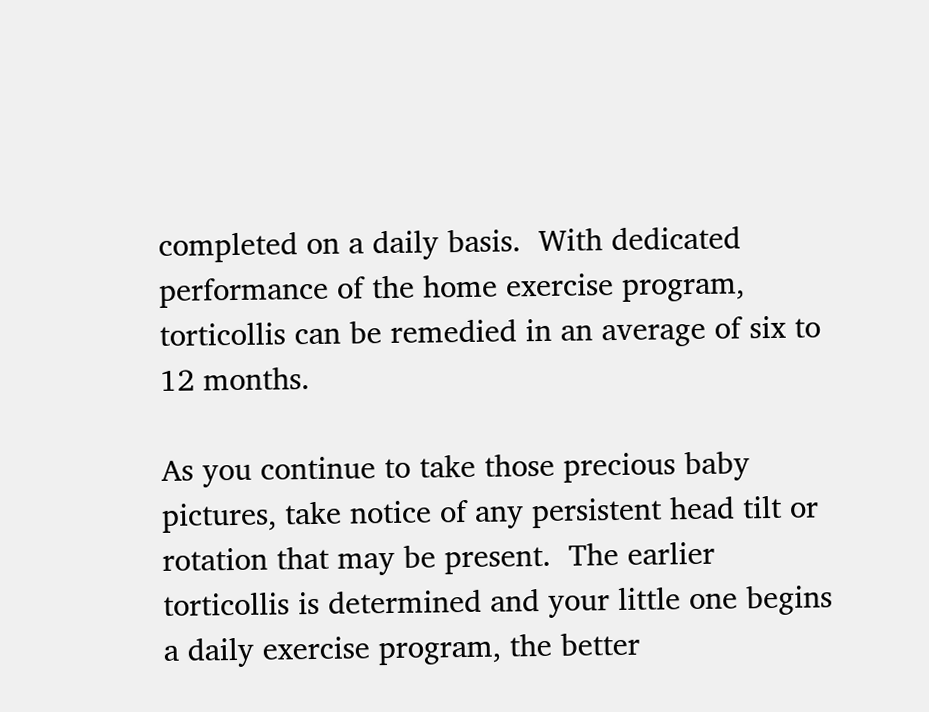completed on a daily basis.  With dedicated performance of the home exercise program, torticollis can be remedied in an average of six to 12 months.

As you continue to take those precious baby pictures, take notice of any persistent head tilt or rotation that may be present.  The earlier torticollis is determined and your little one begins a daily exercise program, the better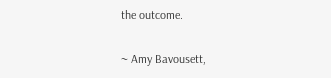the outcome.

~ Amy Bavousett,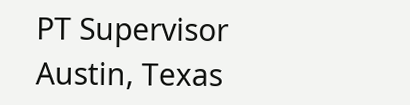PT Supervisor
Austin, Texas